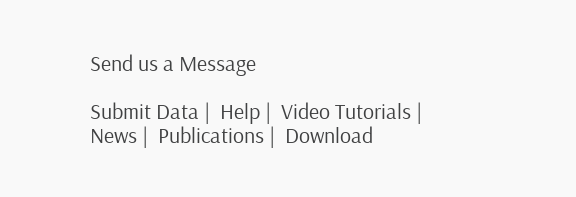Send us a Message

Submit Data |  Help |  Video Tutorials |  News |  Publications |  Download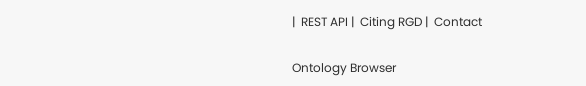|  REST API |  Citing RGD |  Contact

Ontology Browser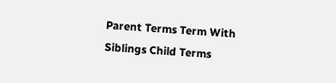Parent Terms Term With Siblings Child Terms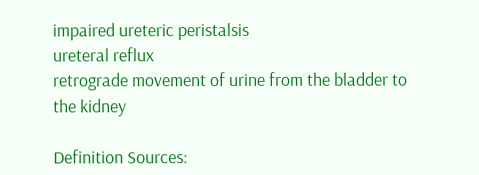impaired ureteric peristalsis
ureteral reflux
retrograde movement of urine from the bladder to the kidney

Definition Sources: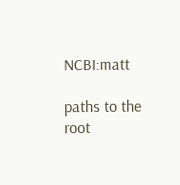NCBI:matt

paths to the root